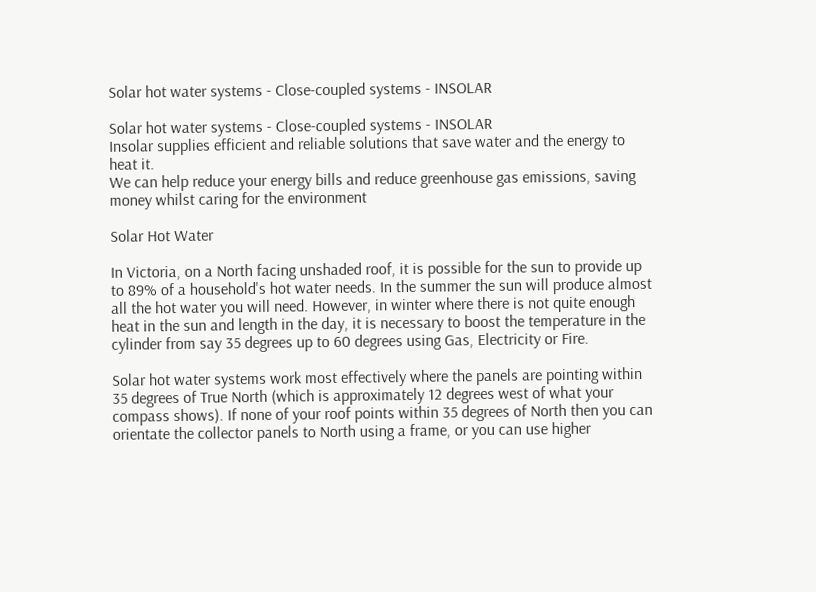Solar hot water systems - Close-coupled systems - INSOLAR

Solar hot water systems - Close-coupled systems - INSOLAR
Insolar supplies efficient and reliable solutions that save water and the energy to heat it.
We can help reduce your energy bills and reduce greenhouse gas emissions, saving money whilst caring for the environment

Solar Hot Water

In Victoria, on a North facing unshaded roof, it is possible for the sun to provide up to 89% of a household's hot water needs. In the summer the sun will produce almost all the hot water you will need. However, in winter where there is not quite enough heat in the sun and length in the day, it is necessary to boost the temperature in the cylinder from say 35 degrees up to 60 degrees using Gas, Electricity or Fire.

Solar hot water systems work most effectively where the panels are pointing within 35 degrees of True North (which is approximately 12 degrees west of what your compass shows). If none of your roof points within 35 degrees of North then you can orientate the collector panels to North using a frame, or you can use higher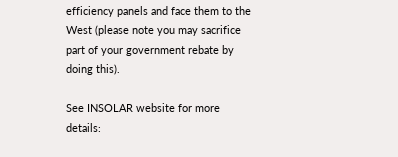efficiency panels and face them to the West (please note you may sacrifice part of your government rebate by doing this).

See INSOLAR website for more details: